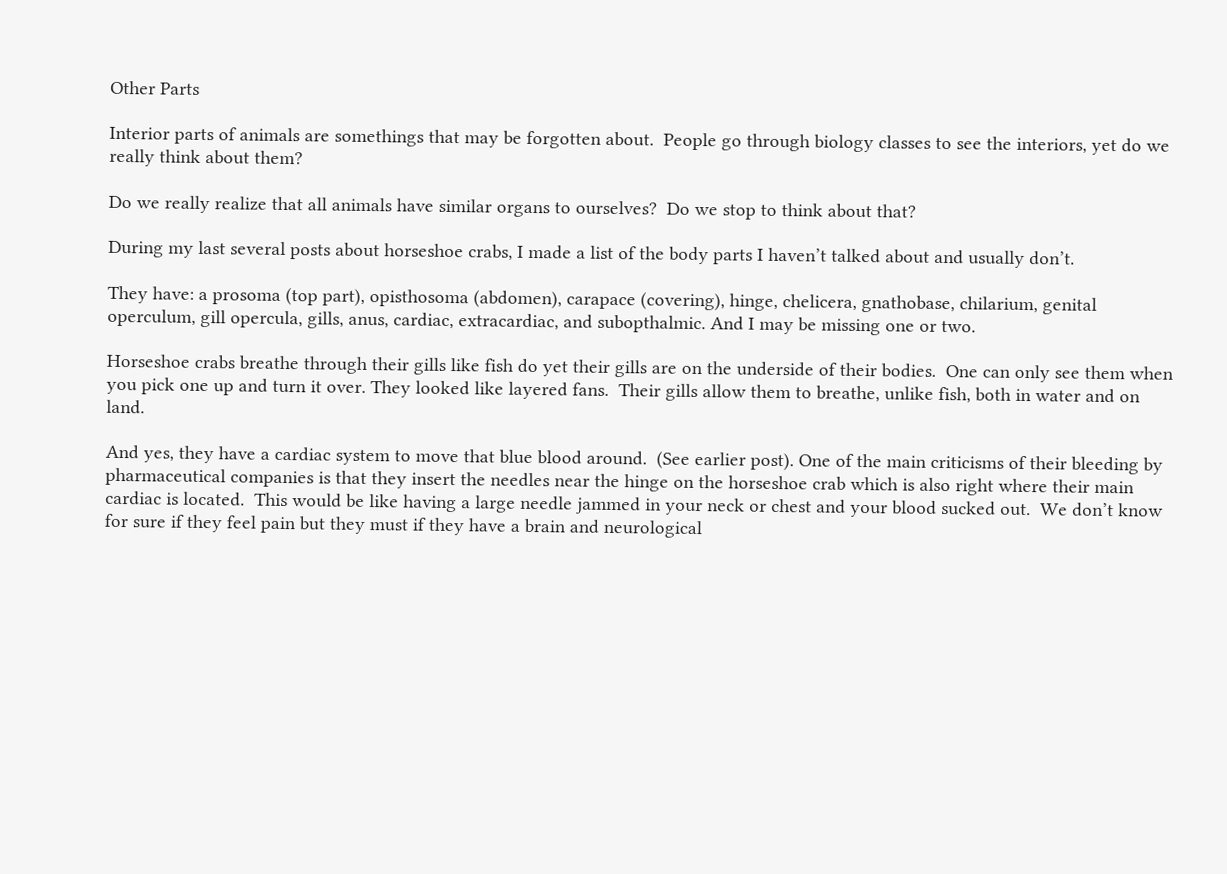Other Parts

Interior parts of animals are somethings that may be forgotten about.  People go through biology classes to see the interiors, yet do we really think about them?

Do we really realize that all animals have similar organs to ourselves?  Do we stop to think about that?

During my last several posts about horseshoe crabs, I made a list of the body parts I haven’t talked about and usually don’t.

They have: a prosoma (top part), opisthosoma (abdomen), carapace (covering), hinge, chelicera, gnathobase, chilarium, genital operculum, gill opercula, gills, anus, cardiac, extracardiac, and subopthalmic. And I may be missing one or two.

Horseshoe crabs breathe through their gills like fish do yet their gills are on the underside of their bodies.  One can only see them when you pick one up and turn it over. They looked like layered fans.  Their gills allow them to breathe, unlike fish, both in water and on land.

And yes, they have a cardiac system to move that blue blood around.  (See earlier post). One of the main criticisms of their bleeding by pharmaceutical companies is that they insert the needles near the hinge on the horseshoe crab which is also right where their main cardiac is located.  This would be like having a large needle jammed in your neck or chest and your blood sucked out.  We don’t know for sure if they feel pain but they must if they have a brain and neurological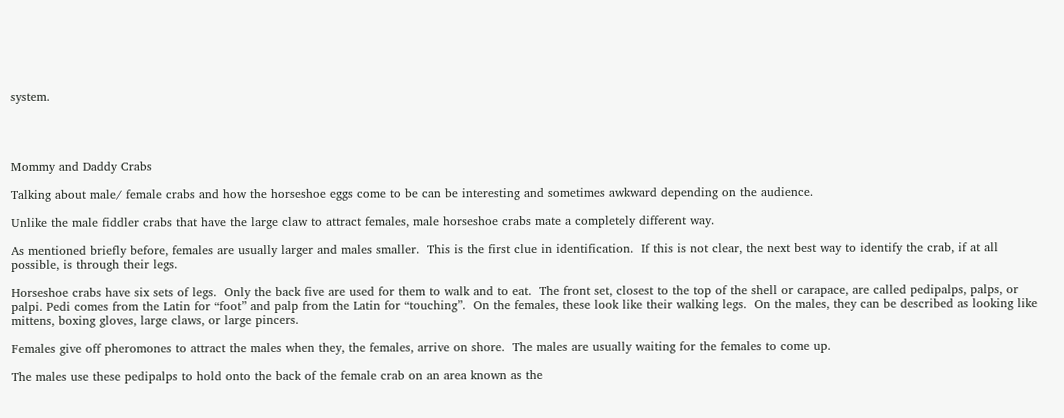system.




Mommy and Daddy Crabs

Talking about male/ female crabs and how the horseshoe eggs come to be can be interesting and sometimes awkward depending on the audience.

Unlike the male fiddler crabs that have the large claw to attract females, male horseshoe crabs mate a completely different way.

As mentioned briefly before, females are usually larger and males smaller.  This is the first clue in identification.  If this is not clear, the next best way to identify the crab, if at all possible, is through their legs.

Horseshoe crabs have six sets of legs.  Only the back five are used for them to walk and to eat.  The front set, closest to the top of the shell or carapace, are called pedipalps, palps, or palpi. Pedi comes from the Latin for “foot” and palp from the Latin for “touching”.  On the females, these look like their walking legs.  On the males, they can be described as looking like mittens, boxing gloves, large claws, or large pincers.

Females give off pheromones to attract the males when they, the females, arrive on shore.  The males are usually waiting for the females to come up.

The males use these pedipalps to hold onto the back of the female crab on an area known as the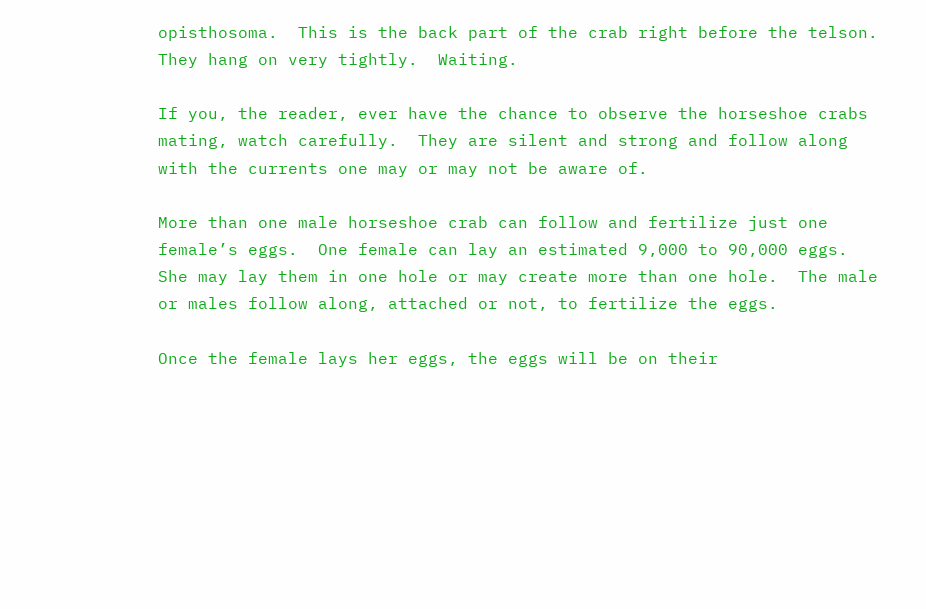opisthosoma.  This is the back part of the crab right before the telson.  They hang on very tightly.  Waiting.

If you, the reader, ever have the chance to observe the horseshoe crabs mating, watch carefully.  They are silent and strong and follow along with the currents one may or may not be aware of.

More than one male horseshoe crab can follow and fertilize just one female’s eggs.  One female can lay an estimated 9,000 to 90,000 eggs.  She may lay them in one hole or may create more than one hole.  The male or males follow along, attached or not, to fertilize the eggs.

Once the female lays her eggs, the eggs will be on their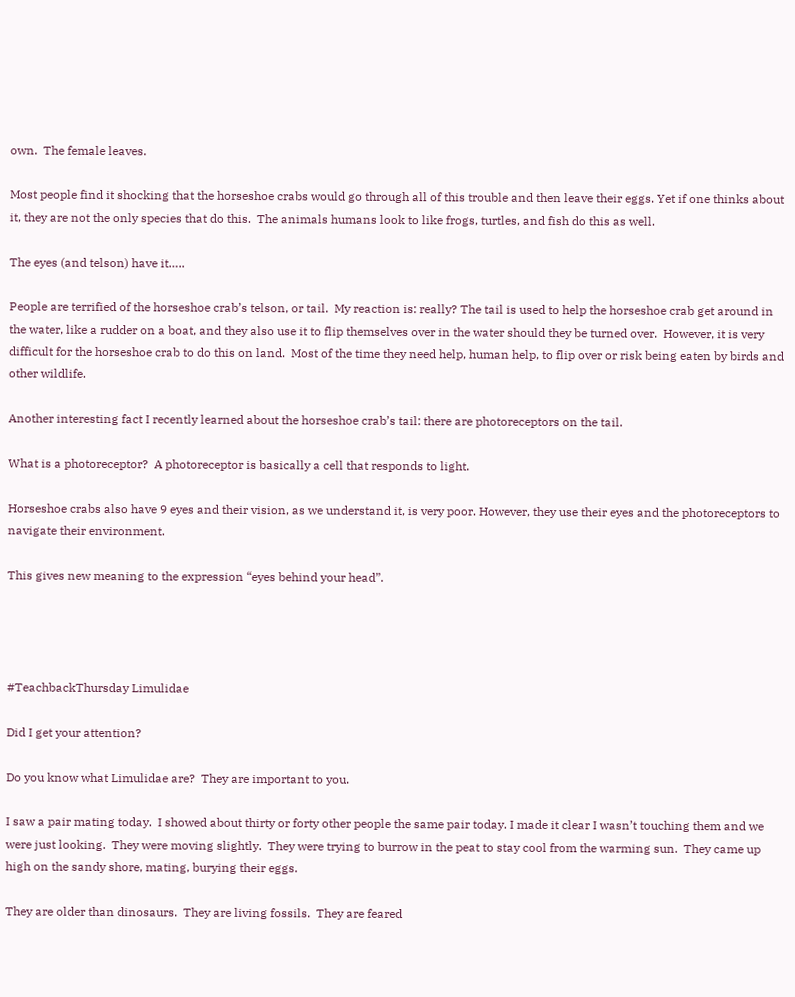own.  The female leaves.

Most people find it shocking that the horseshoe crabs would go through all of this trouble and then leave their eggs. Yet if one thinks about it, they are not the only species that do this.  The animals humans look to like frogs, turtles, and fish do this as well.

The eyes (and telson) have it…..

People are terrified of the horseshoe crab’s telson, or tail.  My reaction is: really? The tail is used to help the horseshoe crab get around in the water, like a rudder on a boat, and they also use it to flip themselves over in the water should they be turned over.  However, it is very difficult for the horseshoe crab to do this on land.  Most of the time they need help, human help, to flip over or risk being eaten by birds and other wildlife.

Another interesting fact I recently learned about the horseshoe crab’s tail: there are photoreceptors on the tail.

What is a photoreceptor?  A photoreceptor is basically a cell that responds to light.

Horseshoe crabs also have 9 eyes and their vision, as we understand it, is very poor. However, they use their eyes and the photoreceptors to navigate their environment.

This gives new meaning to the expression “eyes behind your head”.




#TeachbackThursday Limulidae

Did I get your attention?

Do you know what Limulidae are?  They are important to you.

I saw a pair mating today.  I showed about thirty or forty other people the same pair today. I made it clear I wasn’t touching them and we were just looking.  They were moving slightly.  They were trying to burrow in the peat to stay cool from the warming sun.  They came up high on the sandy shore, mating, burying their eggs.

They are older than dinosaurs.  They are living fossils.  They are feared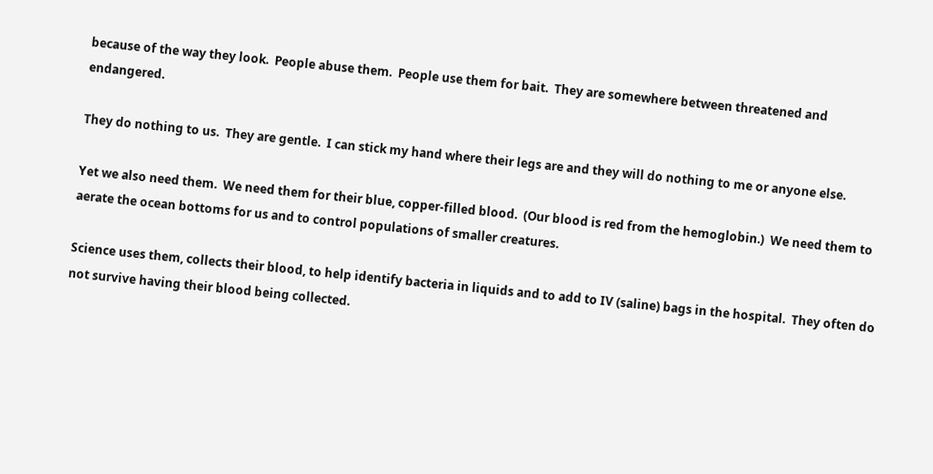because of the way they look.  People abuse them.  People use them for bait.  They are somewhere between threatened and endangered.

They do nothing to us.  They are gentle.  I can stick my hand where their legs are and they will do nothing to me or anyone else.

Yet we also need them.  We need them for their blue, copper-filled blood.  (Our blood is red from the hemoglobin.)  We need them to aerate the ocean bottoms for us and to control populations of smaller creatures.

Science uses them, collects their blood, to help identify bacteria in liquids and to add to IV (saline) bags in the hospital.  They often do not survive having their blood being collected.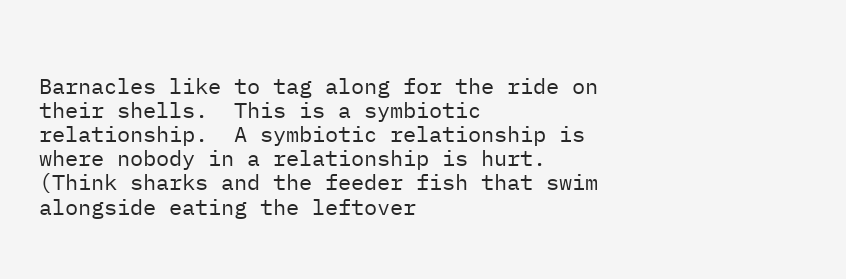Barnacles like to tag along for the ride on their shells.  This is a symbiotic relationship.  A symbiotic relationship is where nobody in a relationship is hurt.  (Think sharks and the feeder fish that swim alongside eating the leftover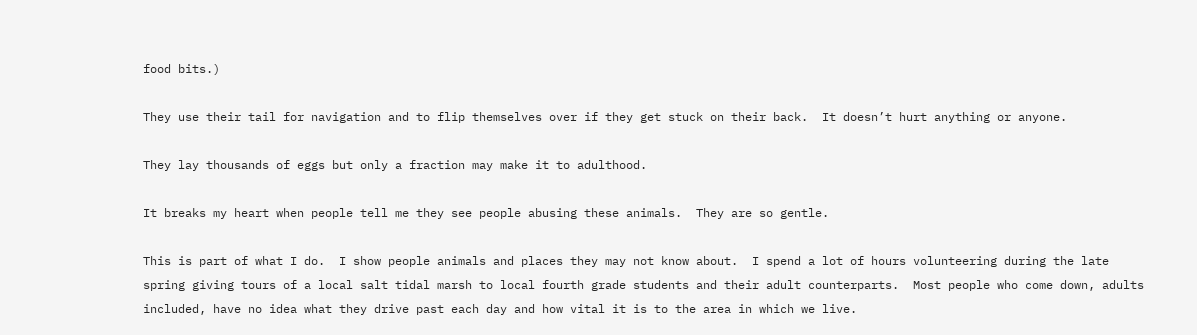food bits.)

They use their tail for navigation and to flip themselves over if they get stuck on their back.  It doesn’t hurt anything or anyone.

They lay thousands of eggs but only a fraction may make it to adulthood.

It breaks my heart when people tell me they see people abusing these animals.  They are so gentle.

This is part of what I do.  I show people animals and places they may not know about.  I spend a lot of hours volunteering during the late spring giving tours of a local salt tidal marsh to local fourth grade students and their adult counterparts.  Most people who come down, adults included, have no idea what they drive past each day and how vital it is to the area in which we live.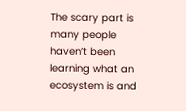The scary part is many people haven’t been learning what an ecosystem is and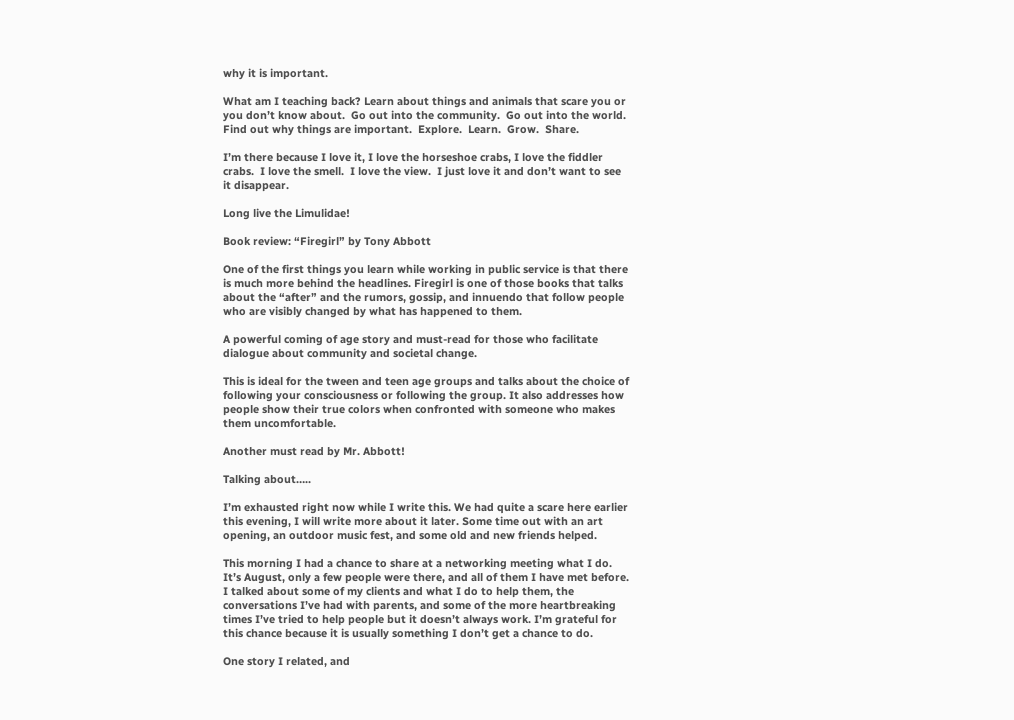why it is important.

What am I teaching back? Learn about things and animals that scare you or you don’t know about.  Go out into the community.  Go out into the world.  Find out why things are important.  Explore.  Learn.  Grow.  Share.

I’m there because I love it, I love the horseshoe crabs, I love the fiddler crabs.  I love the smell.  I love the view.  I just love it and don’t want to see it disappear.

Long live the Limulidae!

Book review: “Firegirl” by Tony Abbott

One of the first things you learn while working in public service is that there is much more behind the headlines. Firegirl is one of those books that talks about the “after” and the rumors, gossip, and innuendo that follow people who are visibly changed by what has happened to them.

A powerful coming of age story and must-read for those who facilitate dialogue about community and societal change.

This is ideal for the tween and teen age groups and talks about the choice of following your consciousness or following the group. It also addresses how people show their true colors when confronted with someone who makes them uncomfortable.

Another must read by Mr. Abbott!

Talking about…..

I’m exhausted right now while I write this. We had quite a scare here earlier this evening, I will write more about it later. Some time out with an art opening, an outdoor music fest, and some old and new friends helped.

This morning I had a chance to share at a networking meeting what I do. It’s August, only a few people were there, and all of them I have met before. I talked about some of my clients and what I do to help them, the conversations I’ve had with parents, and some of the more heartbreaking times I’ve tried to help people but it doesn’t always work. I’m grateful for this chance because it is usually something I don’t get a chance to do.

One story I related, and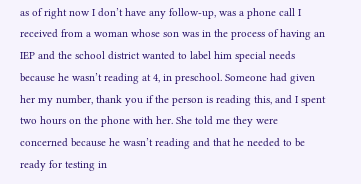as of right now I don’t have any follow-up, was a phone call I received from a woman whose son was in the process of having an IEP and the school district wanted to label him special needs because he wasn’t reading at 4, in preschool. Someone had given her my number, thank you if the person is reading this, and I spent two hours on the phone with her. She told me they were concerned because he wasn’t reading and that he needed to be ready for testing in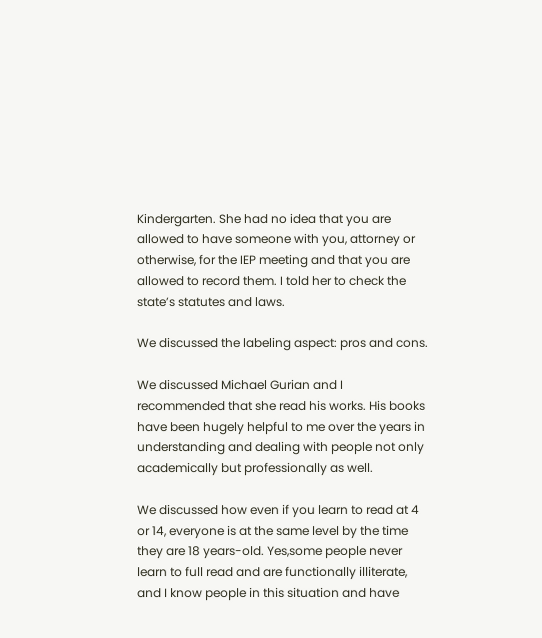Kindergarten. She had no idea that you are allowed to have someone with you, attorney or otherwise, for the IEP meeting and that you are allowed to record them. I told her to check the state’s statutes and laws.

We discussed the labeling aspect: pros and cons.

We discussed Michael Gurian and I recommended that she read his works. His books have been hugely helpful to me over the years in understanding and dealing with people not only academically but professionally as well.

We discussed how even if you learn to read at 4 or 14, everyone is at the same level by the time they are 18 years-old. Yes,some people never learn to full read and are functionally illiterate, and I know people in this situation and have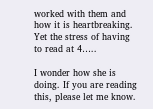worked with them and how it is heartbreaking. Yet the stress of having to read at 4…..

I wonder how she is doing. If you are reading this, please let me know.